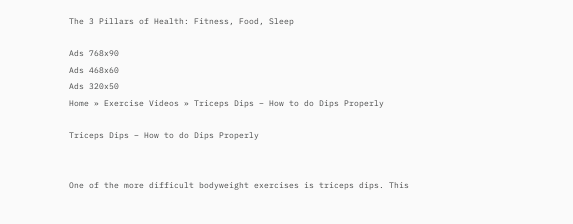The 3 Pillars of Health: Fitness, Food, Sleep

Ads 768x90
Ads 468x60
Ads 320x50
Home » Exercise Videos » Triceps Dips – How to do Dips Properly

Triceps Dips – How to do Dips Properly


One of the more difficult bodyweight exercises is triceps dips. This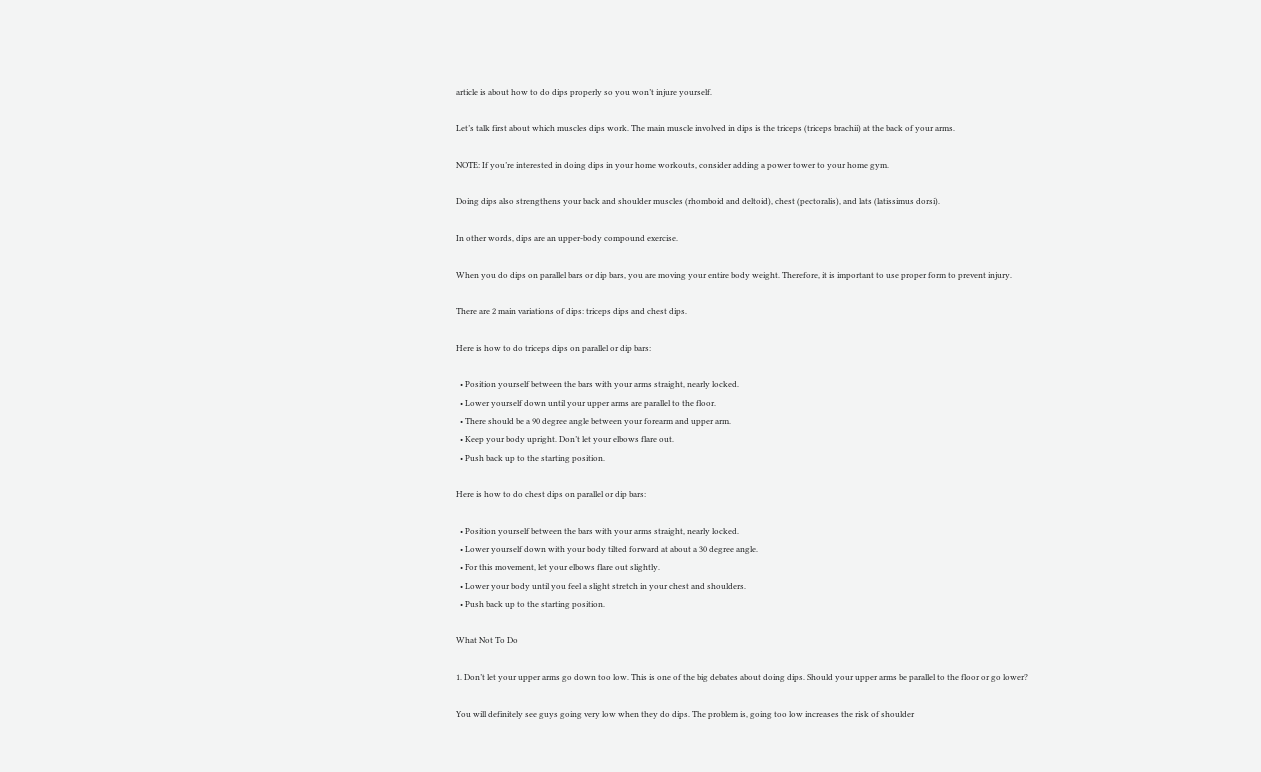article is about how to do dips properly so you won’t injure yourself.

Let’s talk first about which muscles dips work. The main muscle involved in dips is the triceps (triceps brachii) at the back of your arms.

NOTE: If you’re interested in doing dips in your home workouts, consider adding a power tower to your home gym.

Doing dips also strengthens your back and shoulder muscles (rhomboid and deltoid), chest (pectoralis), and lats (latissimus dorsi).

In other words, dips are an upper-body compound exercise.

When you do dips on parallel bars or dip bars, you are moving your entire body weight. Therefore, it is important to use proper form to prevent injury.

There are 2 main variations of dips: triceps dips and chest dips.

Here is how to do triceps dips on parallel or dip bars:

  • Position yourself between the bars with your arms straight, nearly locked.
  • Lower yourself down until your upper arms are parallel to the floor.
  • There should be a 90 degree angle between your forearm and upper arm.
  • Keep your body upright. Don’t let your elbows flare out.
  • Push back up to the starting position.

Here is how to do chest dips on parallel or dip bars:

  • Position yourself between the bars with your arms straight, nearly locked.
  • Lower yourself down with your body tilted forward at about a 30 degree angle.
  • For this movement, let your elbows flare out slightly.
  • Lower your body until you feel a slight stretch in your chest and shoulders.
  • Push back up to the starting position.

What Not To Do

1. Don’t let your upper arms go down too low. This is one of the big debates about doing dips. Should your upper arms be parallel to the floor or go lower?

You will definitely see guys going very low when they do dips. The problem is, going too low increases the risk of shoulder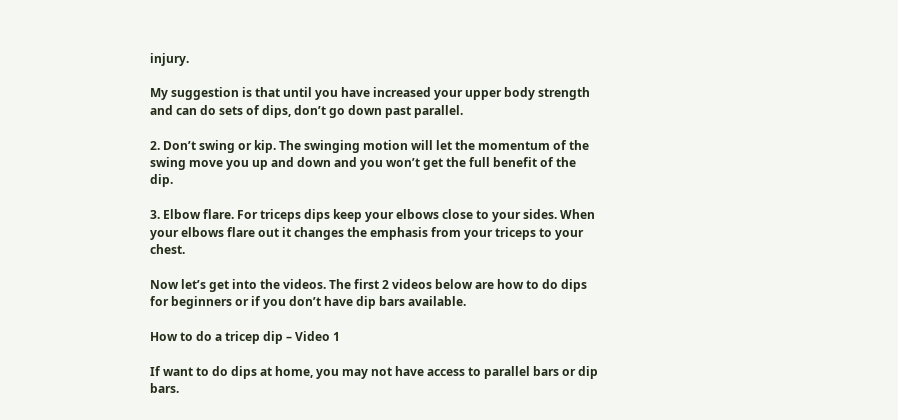injury.

My suggestion is that until you have increased your upper body strength and can do sets of dips, don’t go down past parallel.

2. Don’t swing or kip. The swinging motion will let the momentum of the swing move you up and down and you won’t get the full benefit of the dip.

3. Elbow flare. For triceps dips keep your elbows close to your sides. When your elbows flare out it changes the emphasis from your triceps to your chest.

Now let’s get into the videos. The first 2 videos below are how to do dips for beginners or if you don’t have dip bars available.

How to do a tricep dip – Video 1

If want to do dips at home, you may not have access to parallel bars or dip bars.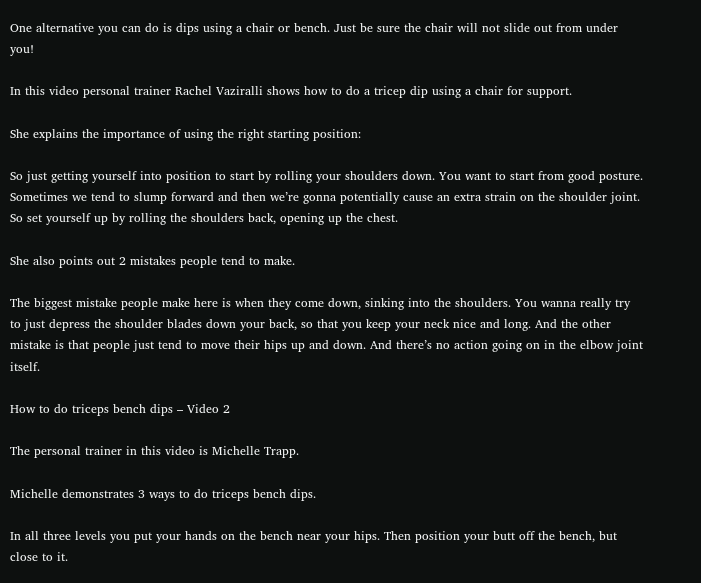One alternative you can do is dips using a chair or bench. Just be sure the chair will not slide out from under you!

In this video personal trainer Rachel Vaziralli shows how to do a tricep dip using a chair for support.

She explains the importance of using the right starting position:

So just getting yourself into position to start by rolling your shoulders down. You want to start from good posture. Sometimes we tend to slump forward and then we’re gonna potentially cause an extra strain on the shoulder joint. So set yourself up by rolling the shoulders back, opening up the chest.

She also points out 2 mistakes people tend to make.

The biggest mistake people make here is when they come down, sinking into the shoulders. You wanna really try to just depress the shoulder blades down your back, so that you keep your neck nice and long. And the other mistake is that people just tend to move their hips up and down. And there’s no action going on in the elbow joint itself.

How to do triceps bench dips – Video 2

The personal trainer in this video is Michelle Trapp.

Michelle demonstrates 3 ways to do triceps bench dips.

In all three levels you put your hands on the bench near your hips. Then position your butt off the bench, but close to it.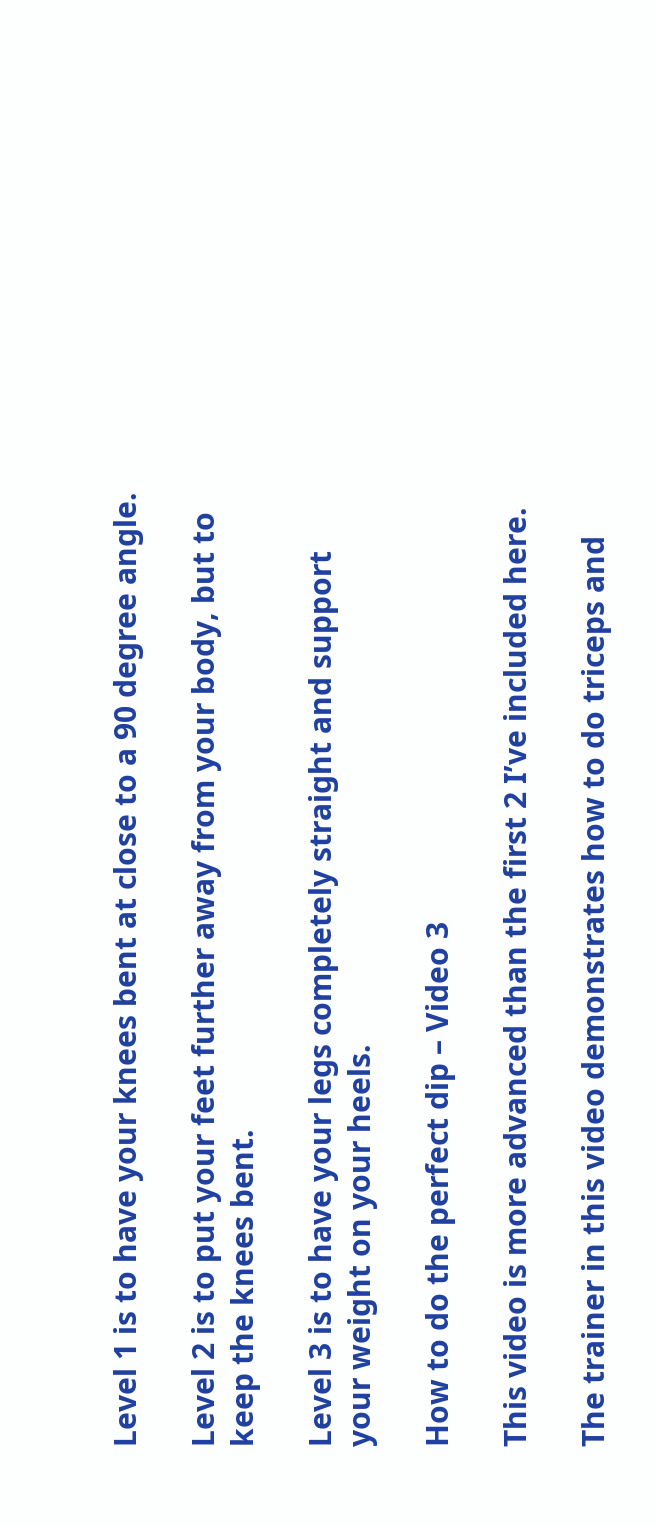Level 1 is to have your knees bent at close to a 90 degree angle.

Level 2 is to put your feet further away from your body, but to keep the knees bent.

Level 3 is to have your legs completely straight and support your weight on your heels.

How to do the perfect dip – Video 3

This video is more advanced than the first 2 I’ve included here.

The trainer in this video demonstrates how to do triceps and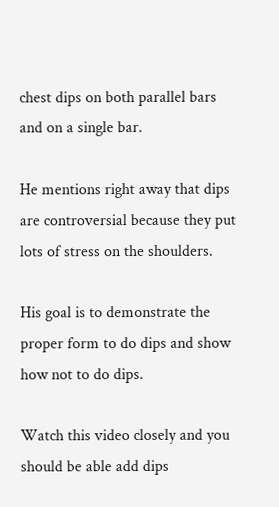chest dips on both parallel bars and on a single bar.

He mentions right away that dips are controversial because they put lots of stress on the shoulders.

His goal is to demonstrate the proper form to do dips and show how not to do dips.

Watch this video closely and you should be able add dips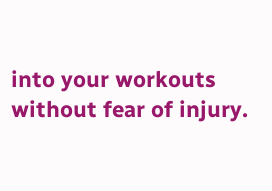into your workouts without fear of injury.